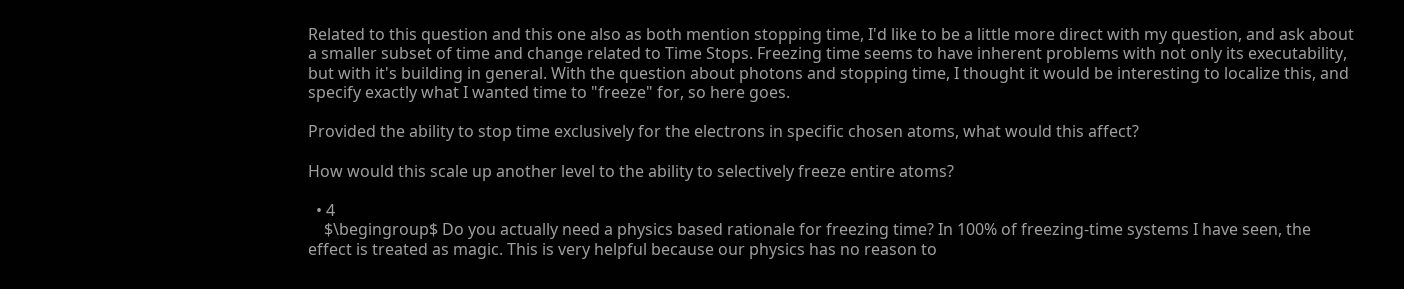Related to this question and this one also as both mention stopping time, I'd like to be a little more direct with my question, and ask about a smaller subset of time and change related to Time Stops. Freezing time seems to have inherent problems with not only its executability, but with it's building in general. With the question about photons and stopping time, I thought it would be interesting to localize this, and specify exactly what I wanted time to "freeze" for, so here goes.

Provided the ability to stop time exclusively for the electrons in specific chosen atoms, what would this affect?

How would this scale up another level to the ability to selectively freeze entire atoms?

  • 4
    $\begingroup$ Do you actually need a physics based rationale for freezing time? In 100% of freezing-time systems I have seen, the effect is treated as magic. This is very helpful because our physics has no reason to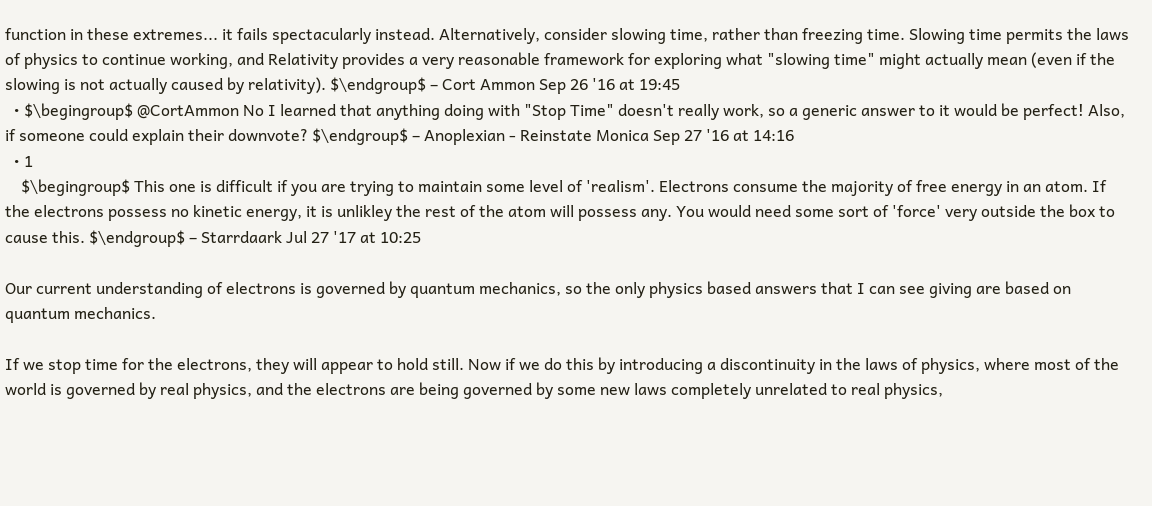function in these extremes... it fails spectacularly instead. Alternatively, consider slowing time, rather than freezing time. Slowing time permits the laws of physics to continue working, and Relativity provides a very reasonable framework for exploring what "slowing time" might actually mean (even if the slowing is not actually caused by relativity). $\endgroup$ – Cort Ammon Sep 26 '16 at 19:45
  • $\begingroup$ @CortAmmon No I learned that anything doing with "Stop Time" doesn't really work, so a generic answer to it would be perfect! Also, if someone could explain their downvote? $\endgroup$ – Anoplexian - Reinstate Monica Sep 27 '16 at 14:16
  • 1
    $\begingroup$ This one is difficult if you are trying to maintain some level of 'realism'. Electrons consume the majority of free energy in an atom. If the electrons possess no kinetic energy, it is unlikley the rest of the atom will possess any. You would need some sort of 'force' very outside the box to cause this. $\endgroup$ – Starrdaark Jul 27 '17 at 10:25

Our current understanding of electrons is governed by quantum mechanics, so the only physics based answers that I can see giving are based on quantum mechanics.

If we stop time for the electrons, they will appear to hold still. Now if we do this by introducing a discontinuity in the laws of physics, where most of the world is governed by real physics, and the electrons are being governed by some new laws completely unrelated to real physics,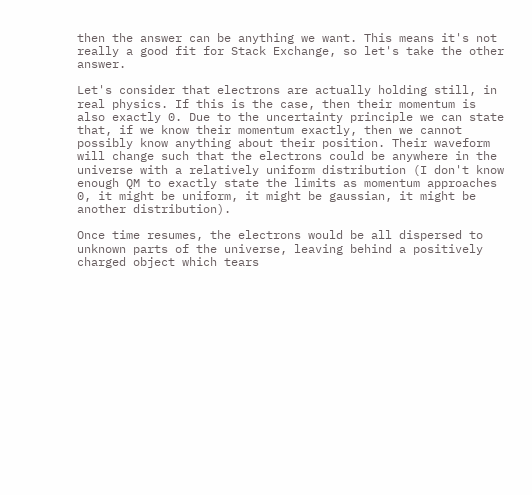then the answer can be anything we want. This means it's not really a good fit for Stack Exchange, so let's take the other answer.

Let's consider that electrons are actually holding still, in real physics. If this is the case, then their momentum is also exactly 0. Due to the uncertainty principle we can state that, if we know their momentum exactly, then we cannot possibly know anything about their position. Their waveform will change such that the electrons could be anywhere in the universe with a relatively uniform distribution (I don't know enough QM to exactly state the limits as momentum approaches 0, it might be uniform, it might be gaussian, it might be another distribution).

Once time resumes, the electrons would be all dispersed to unknown parts of the universe, leaving behind a positively charged object which tears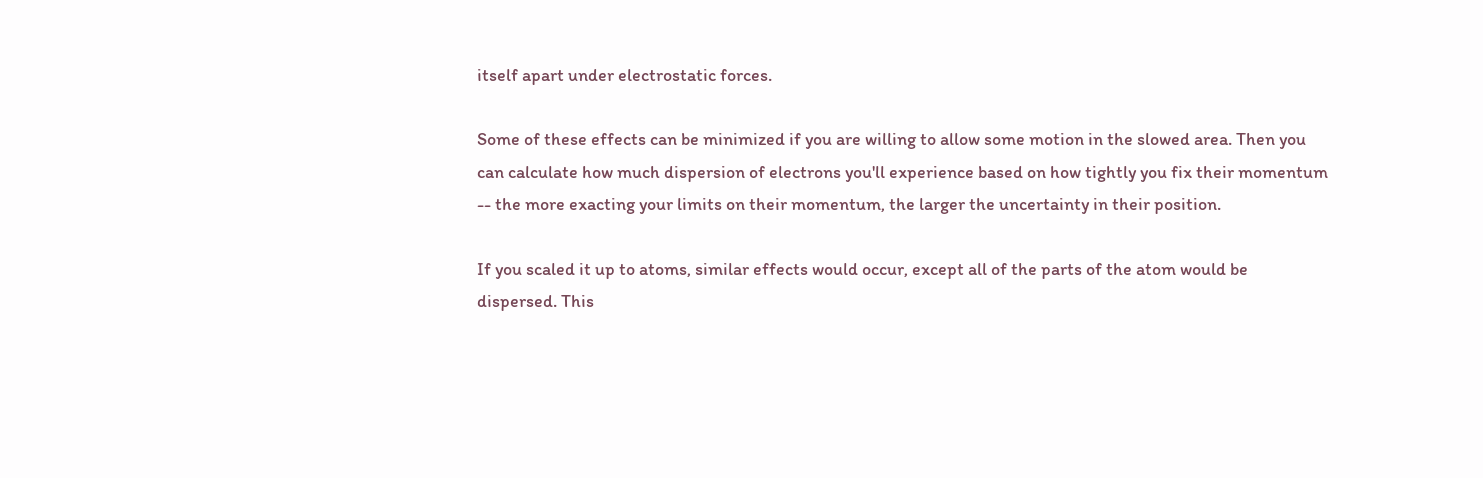itself apart under electrostatic forces.

Some of these effects can be minimized if you are willing to allow some motion in the slowed area. Then you can calculate how much dispersion of electrons you'll experience based on how tightly you fix their momentum -- the more exacting your limits on their momentum, the larger the uncertainty in their position.

If you scaled it up to atoms, similar effects would occur, except all of the parts of the atom would be dispersed. This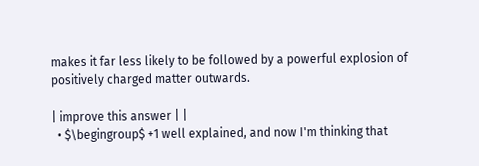makes it far less likely to be followed by a powerful explosion of positively charged matter outwards.

| improve this answer | |
  • $\begingroup$ +1 well explained, and now I'm thinking that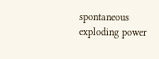spontaneous exploding power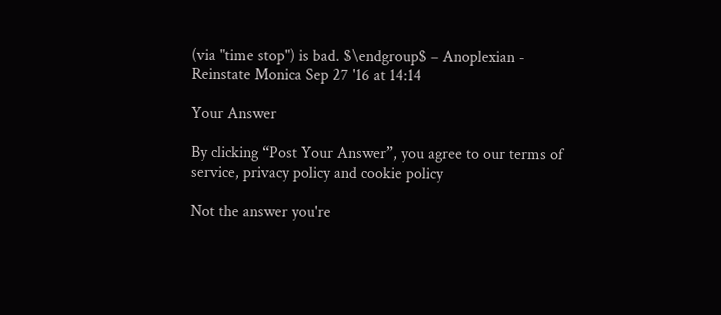(via "time stop") is bad. $\endgroup$ – Anoplexian - Reinstate Monica Sep 27 '16 at 14:14

Your Answer

By clicking “Post Your Answer”, you agree to our terms of service, privacy policy and cookie policy

Not the answer you're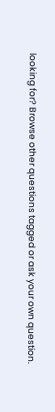looking for? Browse other questions tagged or ask your own question.